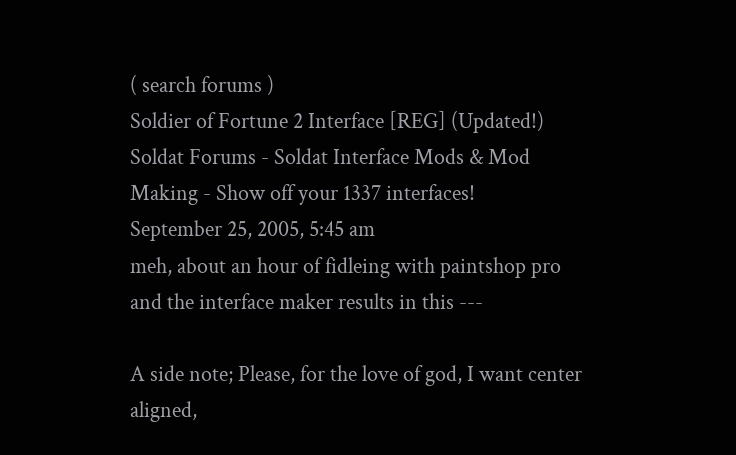( search forums )
Soldier of Fortune 2 Interface [REG] (Updated!)
Soldat Forums - Soldat Interface Mods & Mod Making - Show off your 1337 interfaces!
September 25, 2005, 5:45 am
meh, about an hour of fidleing with paintshop pro and the interface maker results in this ---

A side note; Please, for the love of god, I want center aligned,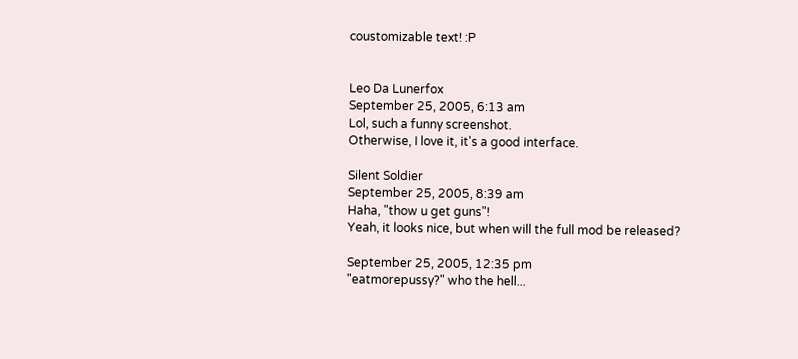coustomizable text! :P


Leo Da Lunerfox
September 25, 2005, 6:13 am
Lol, such a funny screenshot.
Otherwise, I love it, it's a good interface.

Silent Soldier
September 25, 2005, 8:39 am
Haha, "thow u get guns"!
Yeah, it looks nice, but when will the full mod be released?

September 25, 2005, 12:35 pm
"eatmorepussy?" who the hell...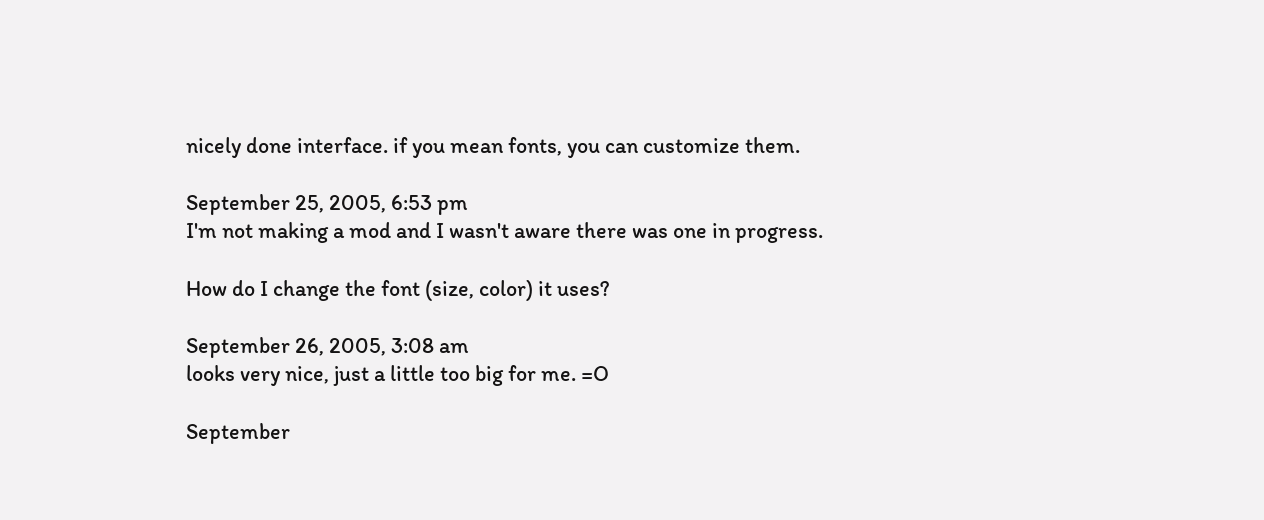nicely done interface. if you mean fonts, you can customize them.

September 25, 2005, 6:53 pm
I'm not making a mod and I wasn't aware there was one in progress.

How do I change the font (size, color) it uses?

September 26, 2005, 3:08 am
looks very nice, just a little too big for me. =O

September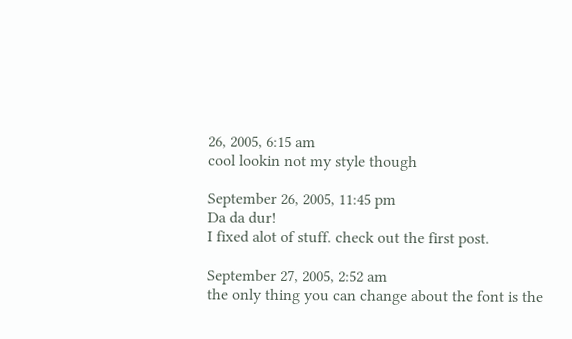26, 2005, 6:15 am
cool lookin not my style though

September 26, 2005, 11:45 pm
Da da dur!
I fixed alot of stuff. check out the first post.

September 27, 2005, 2:52 am
the only thing you can change about the font is the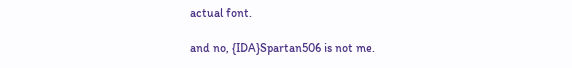actual font.

and no, {IDA}Spartan506 is not me.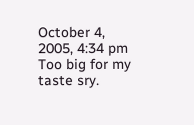October 4, 2005, 4:34 pm
Too big for my taste sry.